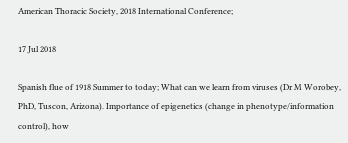American Thoracic Society, 2018 International Conference;

17 Jul 2018

Spanish flue of 1918 Summer to today; What can we learn from viruses (Dr M Worobey, PhD, Tuscon, Arizona). Importance of epigenetics (change in phenotype/information control), how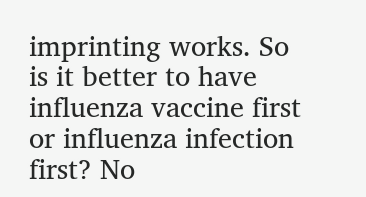imprinting works. So is it better to have influenza vaccine first or influenza infection first? No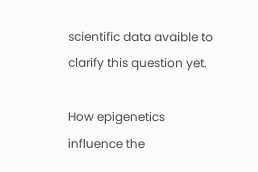scientific data avaible to clarify this question yet.

How epigenetics influence the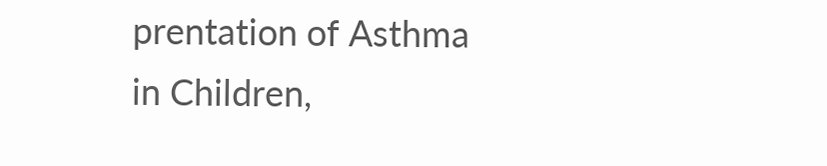prentation of Asthma in Children,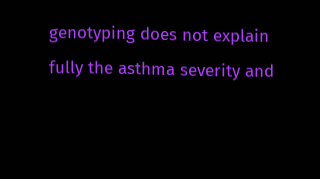genotyping does not explain fully the asthma severity and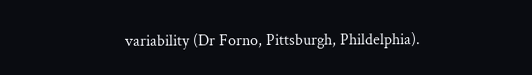variability (Dr Forno, Pittsburgh, Phildelphia).